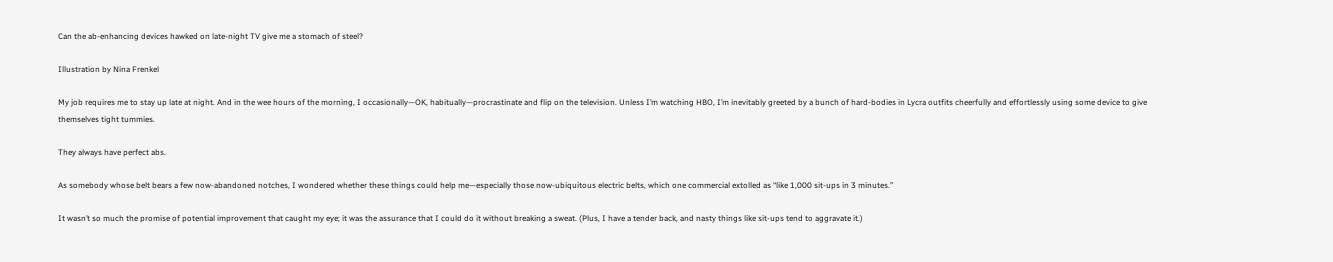Can the ab-enhancing devices hawked on late-night TV give me a stomach of steel?

Illustration by Nina Frenkel

My job requires me to stay up late at night. And in the wee hours of the morning, I occasionally—OK, habitually—procrastinate and flip on the television. Unless I’m watching HBO, I’m inevitably greeted by a bunch of hard-bodies in Lycra outfits cheerfully and effortlessly using some device to give themselves tight tummies.

They always have perfect abs.

As somebody whose belt bears a few now-abandoned notches, I wondered whether these things could help me—especially those now-ubiquitous electric belts, which one commercial extolled as “like 1,000 sit-ups in 3 minutes.”

It wasn’t so much the promise of potential improvement that caught my eye; it was the assurance that I could do it without breaking a sweat. (Plus, I have a tender back, and nasty things like sit-ups tend to aggravate it.)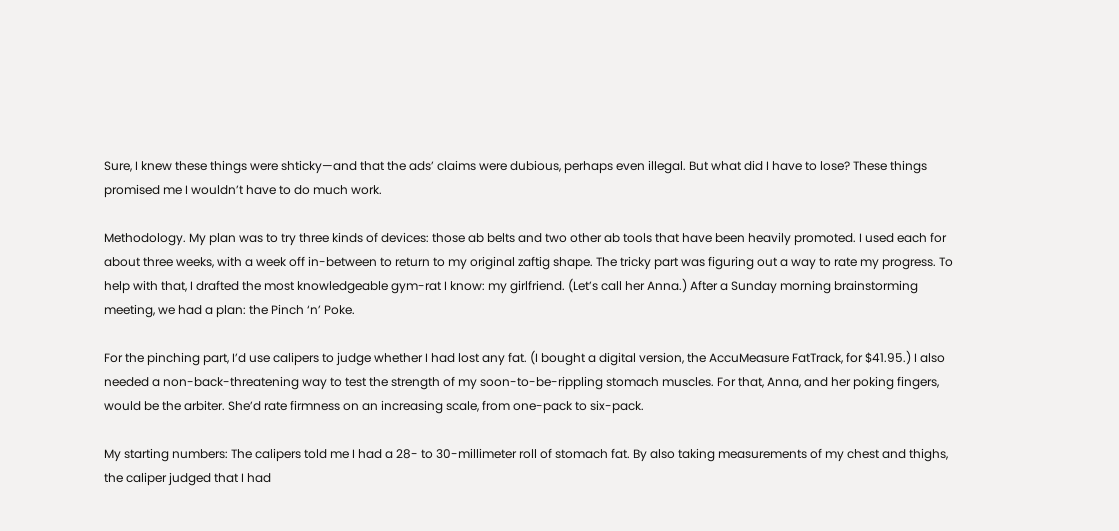Sure, I knew these things were shticky—and that the ads’ claims were dubious, perhaps even illegal. But what did I have to lose? These things promised me I wouldn’t have to do much work.

Methodology. My plan was to try three kinds of devices: those ab belts and two other ab tools that have been heavily promoted. I used each for about three weeks, with a week off in-between to return to my original zaftig shape. The tricky part was figuring out a way to rate my progress. To help with that, I drafted the most knowledgeable gym-rat I know: my girlfriend. (Let’s call her Anna.) After a Sunday morning brainstorming meeting, we had a plan: the Pinch ‘n’ Poke.

For the pinching part, I’d use calipers to judge whether I had lost any fat. (I bought a digital version, the AccuMeasure FatTrack, for $41.95.) I also needed a non-back-threatening way to test the strength of my soon-to-be-rippling stomach muscles. For that, Anna, and her poking fingers, would be the arbiter. She’d rate firmness on an increasing scale, from one-pack to six-pack.

My starting numbers: The calipers told me I had a 28- to 30-millimeter roll of stomach fat. By also taking measurements of my chest and thighs, the caliper judged that I had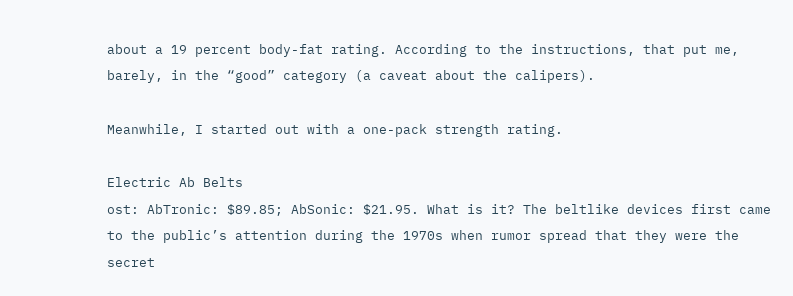about a 19 percent body-fat rating. According to the instructions, that put me, barely, in the “good” category (a caveat about the calipers).

Meanwhile, I started out with a one-pack strength rating.

Electric Ab Belts
ost: AbTronic: $89.85; AbSonic: $21.95. What is it? The beltlike devices first came to the public’s attention during the 1970s when rumor spread that they were the secret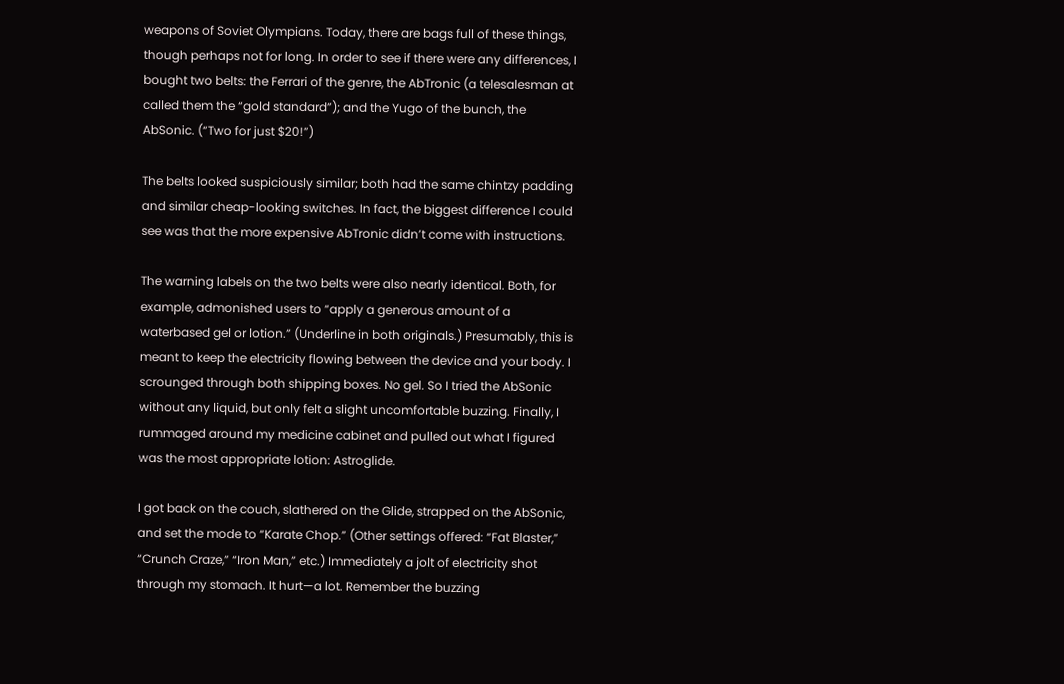weapons of Soviet Olympians. Today, there are bags full of these things, though perhaps not for long. In order to see if there were any differences, I bought two belts: the Ferrari of the genre, the AbTronic (a telesalesman at called them the “gold standard”); and the Yugo of the bunch, the AbSonic. (“Two for just $20!”)

The belts looked suspiciously similar; both had the same chintzy padding and similar cheap-looking switches. In fact, the biggest difference I could see was that the more expensive AbTronic didn’t come with instructions.

The warning labels on the two belts were also nearly identical. Both, for example, admonished users to “apply a generous amount of a waterbased gel or lotion.” (Underline in both originals.) Presumably, this is meant to keep the electricity flowing between the device and your body. I scrounged through both shipping boxes. No gel. So I tried the AbSonic without any liquid, but only felt a slight uncomfortable buzzing. Finally, I rummaged around my medicine cabinet and pulled out what I figured was the most appropriate lotion: Astroglide.

I got back on the couch, slathered on the Glide, strapped on the AbSonic, and set the mode to “Karate Chop.” (Other settings offered: “Fat Blaster,” “Crunch Craze,” “Iron Man,” etc.) Immediately a jolt of electricity shot through my stomach. It hurt—a lot. Remember the buzzing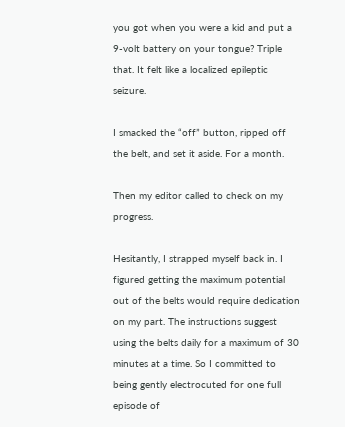you got when you were a kid and put a 9-volt battery on your tongue? Triple that. It felt like a localized epileptic seizure.

I smacked the “off” button, ripped off the belt, and set it aside. For a month.

Then my editor called to check on my progress.

Hesitantly, I strapped myself back in. I figured getting the maximum potential out of the belts would require dedication on my part. The instructions suggest using the belts daily for a maximum of 30 minutes at a time. So I committed to being gently electrocuted for one full episode of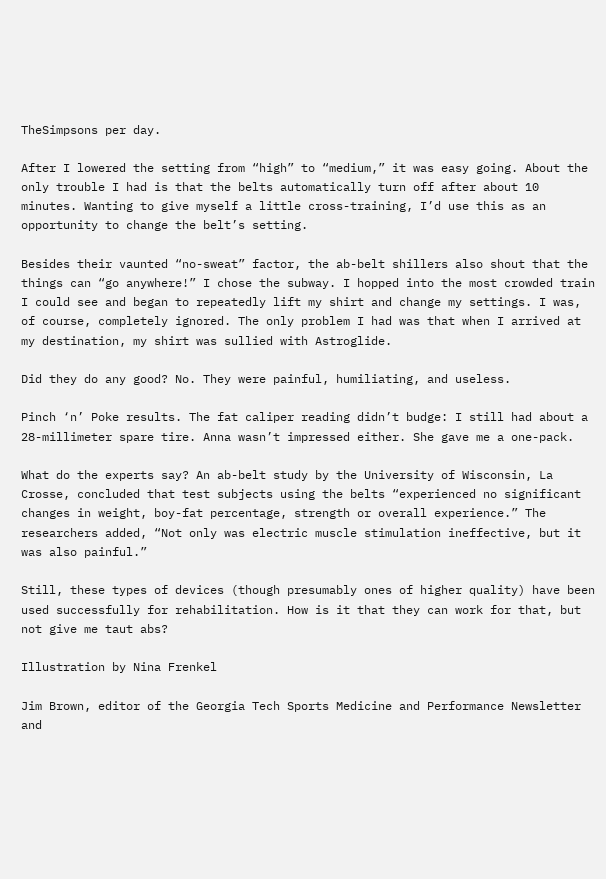TheSimpsons per day.

After I lowered the setting from “high” to “medium,” it was easy going. About the only trouble I had is that the belts automatically turn off after about 10 minutes. Wanting to give myself a little cross-training, I’d use this as an opportunity to change the belt’s setting.

Besides their vaunted “no-sweat” factor, the ab-belt shillers also shout that the things can “go anywhere!” I chose the subway. I hopped into the most crowded train I could see and began to repeatedly lift my shirt and change my settings. I was, of course, completely ignored. The only problem I had was that when I arrived at my destination, my shirt was sullied with Astroglide.

Did they do any good? No. They were painful, humiliating, and useless.

Pinch ‘n’ Poke results. The fat caliper reading didn’t budge: I still had about a 28-millimeter spare tire. Anna wasn’t impressed either. She gave me a one-pack.

What do the experts say? An ab-belt study by the University of Wisconsin, La Crosse, concluded that test subjects using the belts “experienced no significant changes in weight, boy-fat percentage, strength or overall experience.” The researchers added, “Not only was electric muscle stimulation ineffective, but it was also painful.”

Still, these types of devices (though presumably ones of higher quality) have been used successfully for rehabilitation. How is it that they can work for that, but not give me taut abs?

Illustration by Nina Frenkel

Jim Brown, editor of the Georgia Tech Sports Medicine and Performance Newsletter and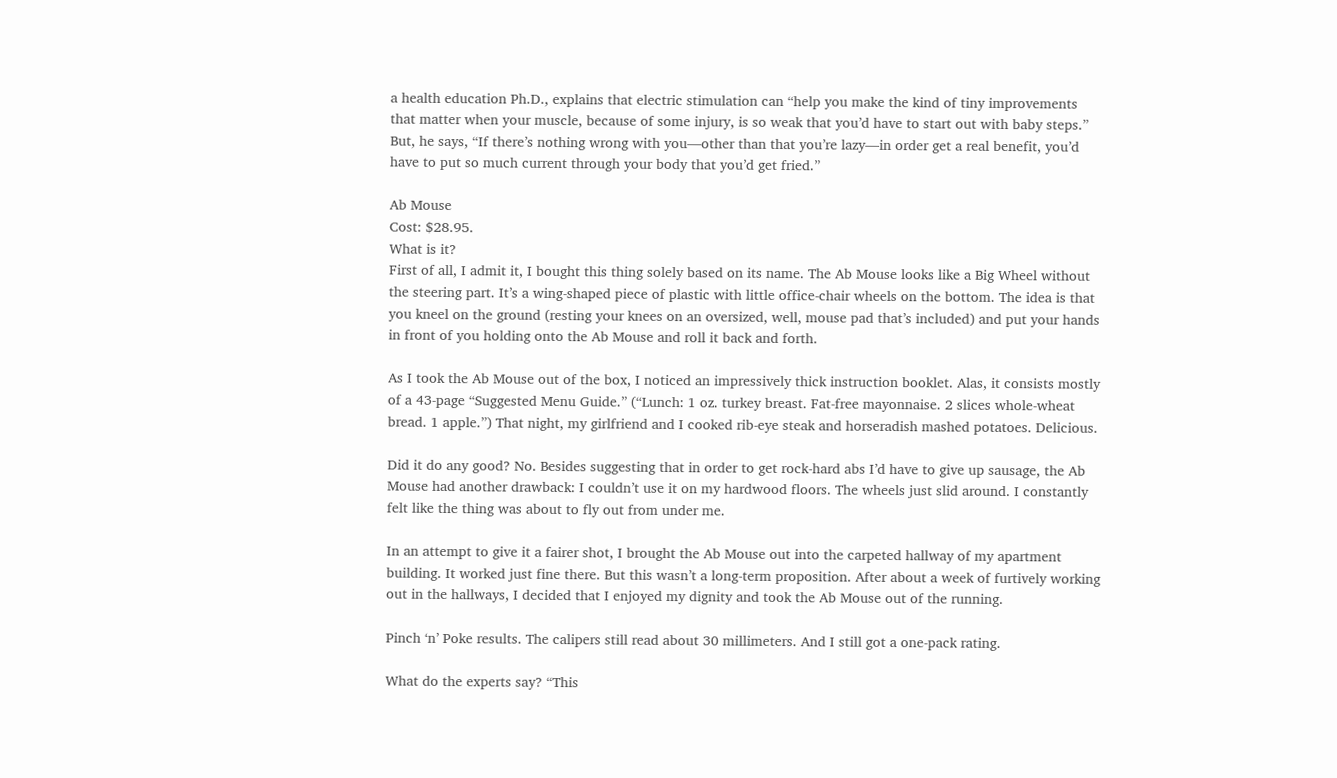a health education Ph.D., explains that electric stimulation can “help you make the kind of tiny improvements that matter when your muscle, because of some injury, is so weak that you’d have to start out with baby steps.” But, he says, “If there’s nothing wrong with you—other than that you’re lazy—in order get a real benefit, you’d have to put so much current through your body that you’d get fried.”

Ab Mouse
Cost: $28.95.
What is it?
First of all, I admit it, I bought this thing solely based on its name. The Ab Mouse looks like a Big Wheel without the steering part. It’s a wing-shaped piece of plastic with little office-chair wheels on the bottom. The idea is that you kneel on the ground (resting your knees on an oversized, well, mouse pad that’s included) and put your hands in front of you holding onto the Ab Mouse and roll it back and forth.

As I took the Ab Mouse out of the box, I noticed an impressively thick instruction booklet. Alas, it consists mostly of a 43-page “Suggested Menu Guide.” (“Lunch: 1 oz. turkey breast. Fat-free mayonnaise. 2 slices whole-wheat bread. 1 apple.”) That night, my girlfriend and I cooked rib-eye steak and horseradish mashed potatoes. Delicious.

Did it do any good? No. Besides suggesting that in order to get rock-hard abs I’d have to give up sausage, the Ab Mouse had another drawback: I couldn’t use it on my hardwood floors. The wheels just slid around. I constantly felt like the thing was about to fly out from under me.

In an attempt to give it a fairer shot, I brought the Ab Mouse out into the carpeted hallway of my apartment building. It worked just fine there. But this wasn’t a long-term proposition. After about a week of furtively working out in the hallways, I decided that I enjoyed my dignity and took the Ab Mouse out of the running.

Pinch ‘n’ Poke results. The calipers still read about 30 millimeters. And I still got a one-pack rating.

What do the experts say? “This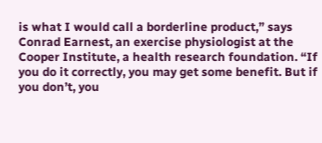is what I would call a borderline product,” says Conrad Earnest, an exercise physiologist at the Cooper Institute, a health research foundation. “If you do it correctly, you may get some benefit. But if you don’t, you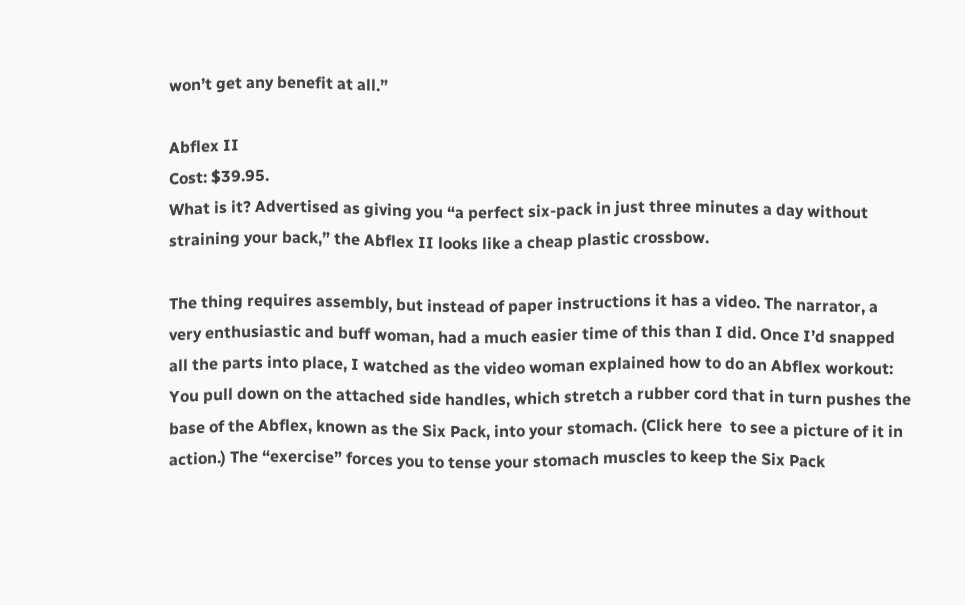won’t get any benefit at all.”

Abflex II
Cost: $39.95.
What is it? Advertised as giving you “a perfect six-pack in just three minutes a day without straining your back,” the Abflex II looks like a cheap plastic crossbow.

The thing requires assembly, but instead of paper instructions it has a video. The narrator, a very enthusiastic and buff woman, had a much easier time of this than I did. Once I’d snapped all the parts into place, I watched as the video woman explained how to do an Abflex workout: You pull down on the attached side handles, which stretch a rubber cord that in turn pushes the base of the Abflex, known as the Six Pack, into your stomach. (Click here  to see a picture of it in action.) The “exercise” forces you to tense your stomach muscles to keep the Six Pack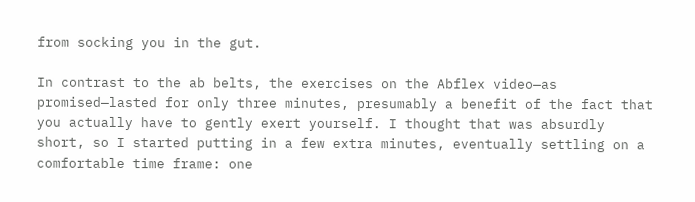from socking you in the gut.

In contrast to the ab belts, the exercises on the Abflex video—as promised—lasted for only three minutes, presumably a benefit of the fact that you actually have to gently exert yourself. I thought that was absurdly short, so I started putting in a few extra minutes, eventually settling on a comfortable time frame: one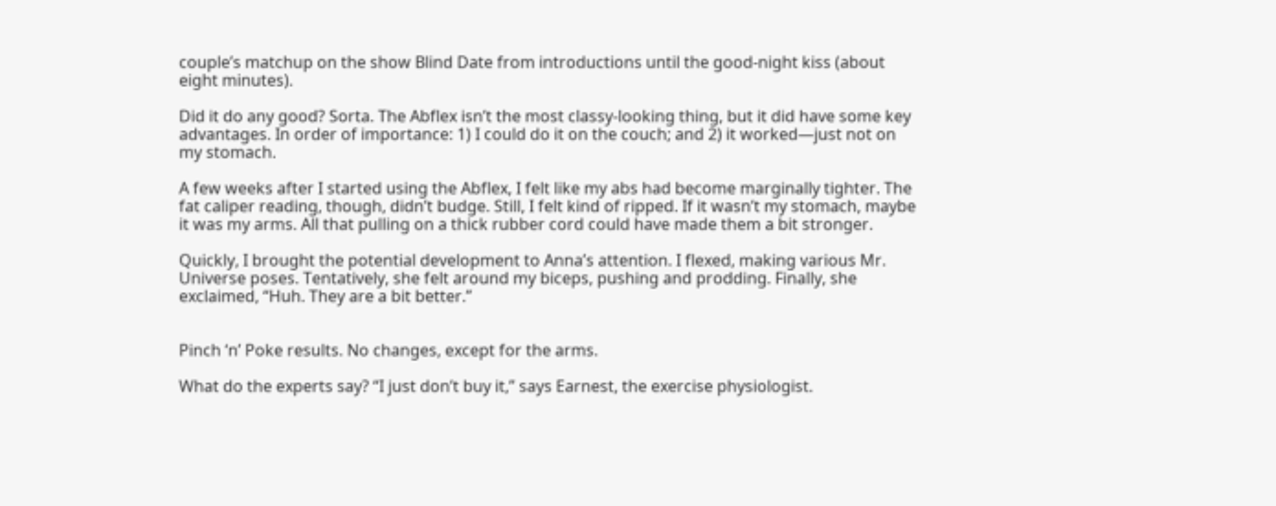couple’s matchup on the show Blind Date from introductions until the good-night kiss (about eight minutes).

Did it do any good? Sorta. The Abflex isn’t the most classy-looking thing, but it did have some key advantages. In order of importance: 1) I could do it on the couch; and 2) it worked—just not on my stomach.

A few weeks after I started using the Abflex, I felt like my abs had become marginally tighter. The fat caliper reading, though, didn’t budge. Still, I felt kind of ripped. If it wasn’t my stomach, maybe it was my arms. All that pulling on a thick rubber cord could have made them a bit stronger.

Quickly, I brought the potential development to Anna’s attention. I flexed, making various Mr. Universe poses. Tentatively, she felt around my biceps, pushing and prodding. Finally, she exclaimed, “Huh. They are a bit better.”


Pinch ‘n’ Poke results. No changes, except for the arms.

What do the experts say? “I just don’t buy it,” says Earnest, the exercise physiologist.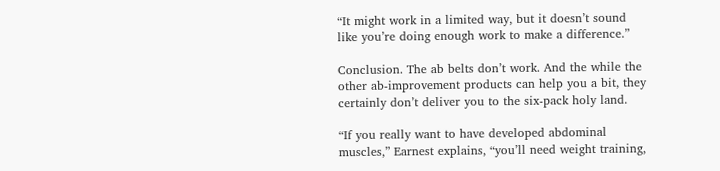“It might work in a limited way, but it doesn’t sound like you’re doing enough work to make a difference.”

Conclusion. The ab belts don’t work. And the while the other ab-improvement products can help you a bit, they certainly don’t deliver you to the six-pack holy land.

“If you really want to have developed abdominal muscles,” Earnest explains, “you’ll need weight training,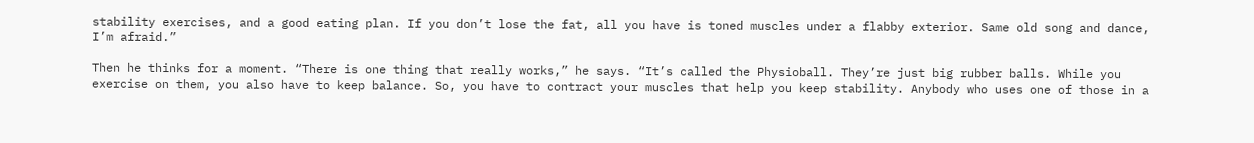stability exercises, and a good eating plan. If you don’t lose the fat, all you have is toned muscles under a flabby exterior. Same old song and dance, I’m afraid.”

Then he thinks for a moment. “There is one thing that really works,” he says. “It’s called the Physioball. They’re just big rubber balls. While you exercise on them, you also have to keep balance. So, you have to contract your muscles that help you keep stability. Anybody who uses one of those in a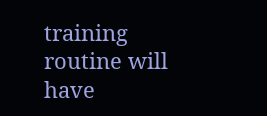training routine will have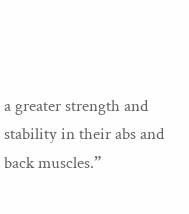a greater strength and stability in their abs and back muscles.”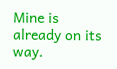Mine is already on its way.